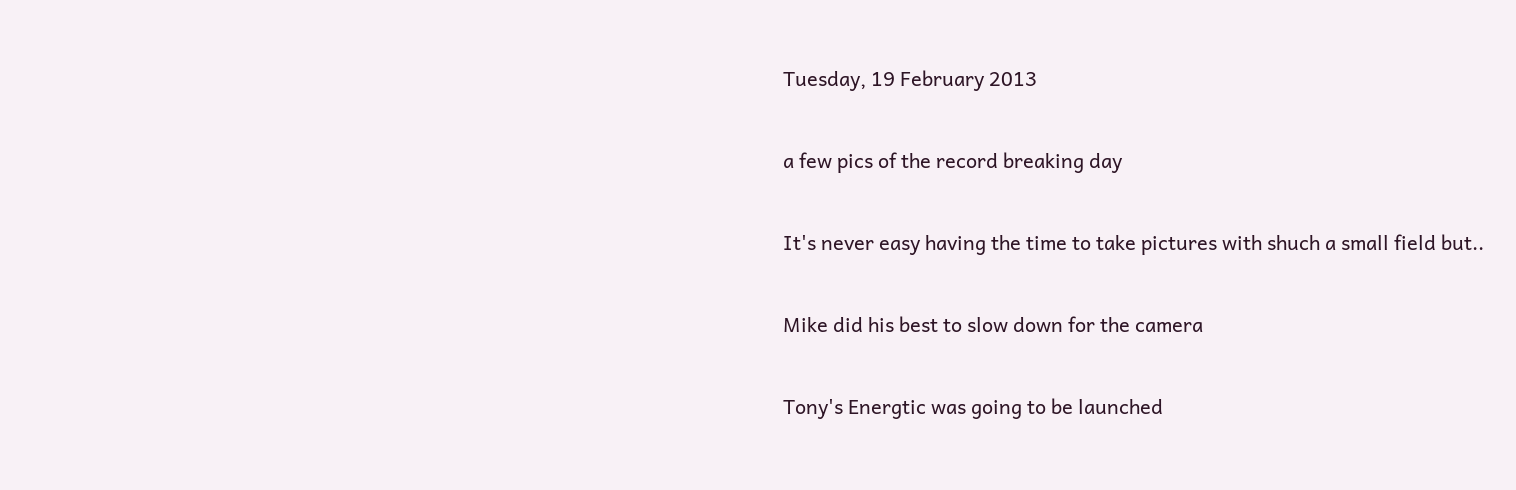Tuesday, 19 February 2013

a few pics of the record breaking day

It's never easy having the time to take pictures with shuch a small field but..

Mike did his best to slow down for the camera

Tony's Energtic was going to be launched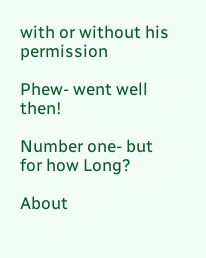with or without his permission

Phew- went well then!

Number one- but for how Long?

About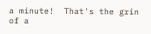a minute!  That's the grin of a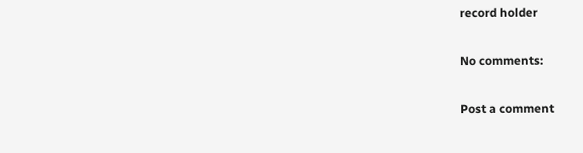record holder

No comments:

Post a comment